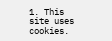1. This site uses cookies.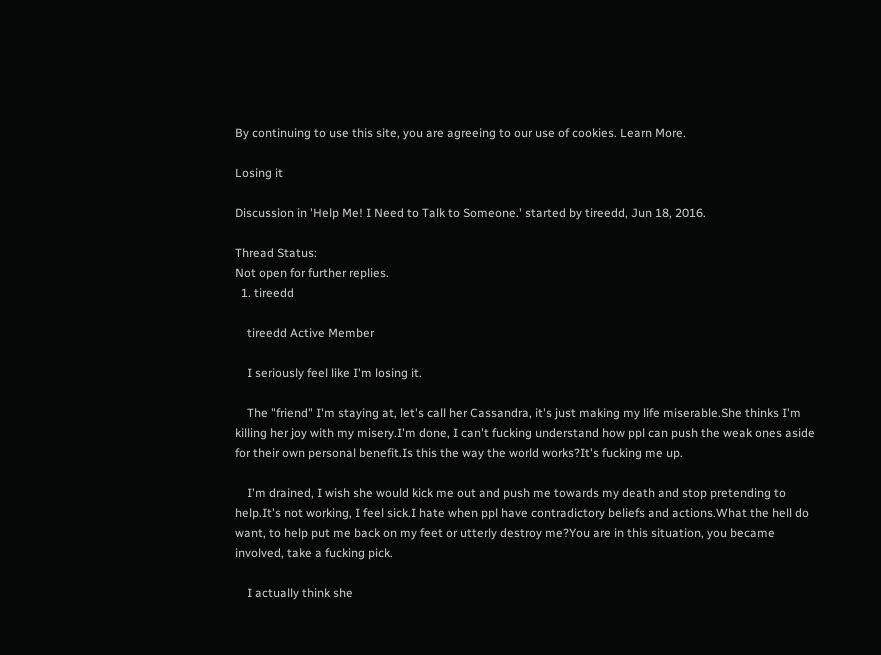By continuing to use this site, you are agreeing to our use of cookies. Learn More.

Losing it

Discussion in 'Help Me! I Need to Talk to Someone.' started by tireedd, Jun 18, 2016.

Thread Status:
Not open for further replies.
  1. tireedd

    tireedd Active Member

    I seriously feel like I'm losing it.

    The "friend" I'm staying at, let's call her Cassandra, it's just making my life miserable.She thinks I'm killing her joy with my misery.I'm done, I can't fucking understand how ppl can push the weak ones aside for their own personal benefit.Is this the way the world works?It's fucking me up.

    I'm drained, I wish she would kick me out and push me towards my death and stop pretending to help.It's not working, I feel sick.I hate when ppl have contradictory beliefs and actions.What the hell do want, to help put me back on my feet or utterly destroy me?You are in this situation, you became involved, take a fucking pick.

    I actually think she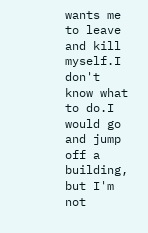wants me to leave and kill myself.I don't know what to do.I would go and jump off a building, but I'm not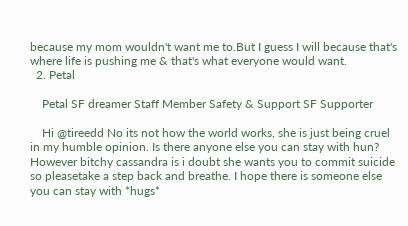because my mom wouldn't want me to.But I guess I will because that's where life is pushing me & that's what everyone would want.
  2. Petal

    Petal SF dreamer Staff Member Safety & Support SF Supporter

    Hi @tireedd No its not how the world works, she is just being cruel in my humble opinion. Is there anyone else you can stay with hun? However bitchy cassandra is i doubt she wants you to commit suicide so pleasetake a step back and breathe. I hope there is someone else you can stay with *hugs*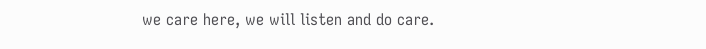we care here, we will listen and do care.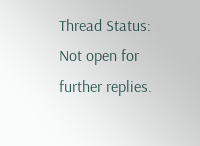Thread Status:
Not open for further replies.